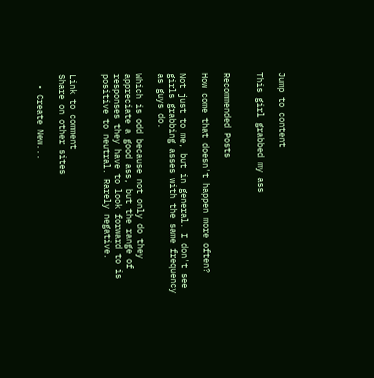Jump to content

This girl grabbed my ass


Recommended Posts

How come that doesn't happen more often?

Not just to me, but in general. I don't see girls grabbing asses with the same frequency as guys do.

Which is odd because not only do they appreciate a good ass, but the range of responses they have to look forward to is positive to neutral. Rarely negative.


Link to comment
Share on other sites

  • Create New...